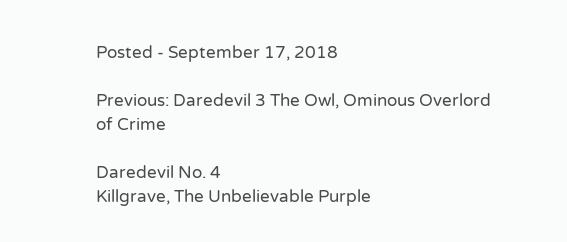Posted - September 17, 2018

Previous: Daredevil 3 The Owl, Ominous Overlord of Crime

Daredevil No. 4
Killgrave, The Unbelievable Purple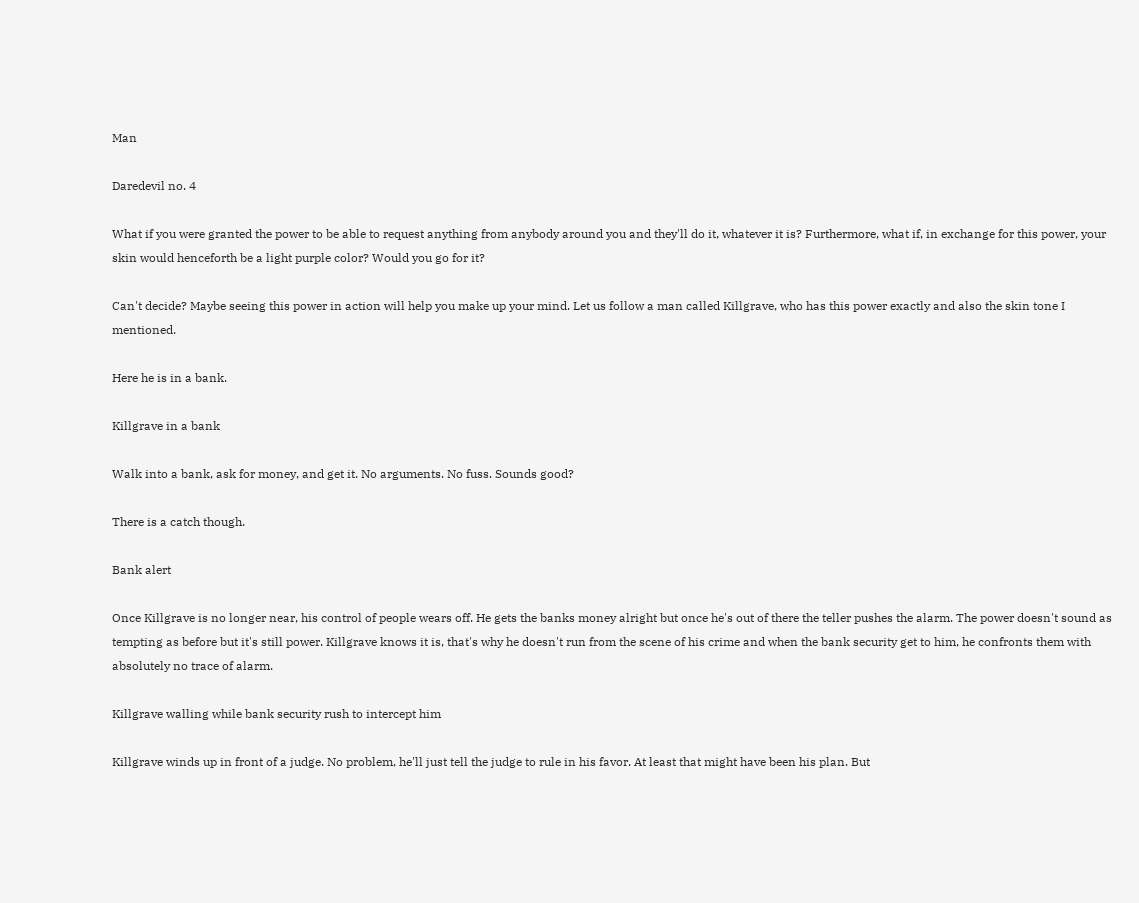Man

Daredevil no. 4

What if you were granted the power to be able to request anything from anybody around you and they'll do it, whatever it is? Furthermore, what if, in exchange for this power, your skin would henceforth be a light purple color? Would you go for it?

Can't decide? Maybe seeing this power in action will help you make up your mind. Let us follow a man called Killgrave, who has this power exactly and also the skin tone I mentioned.

Here he is in a bank.

Killgrave in a bank

Walk into a bank, ask for money, and get it. No arguments. No fuss. Sounds good?

There is a catch though.

Bank alert

Once Killgrave is no longer near, his control of people wears off. He gets the banks money alright but once he's out of there the teller pushes the alarm. The power doesn't sound as tempting as before but it's still power. Killgrave knows it is, that's why he doesn't run from the scene of his crime and when the bank security get to him, he confronts them with absolutely no trace of alarm.

Killgrave walling while bank security rush to intercept him

Killgrave winds up in front of a judge. No problem, he'll just tell the judge to rule in his favor. At least that might have been his plan. But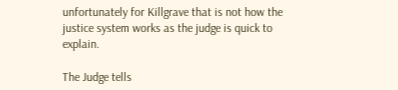unfortunately for Killgrave that is not how the justice system works as the judge is quick to explain.

The Judge tells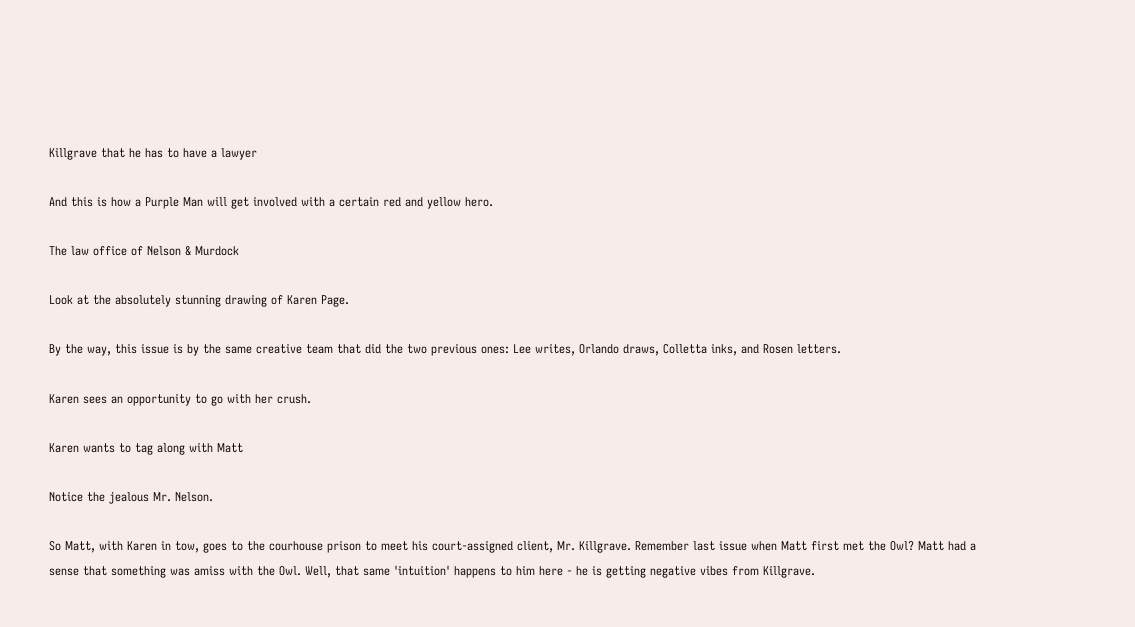Killgrave that he has to have a lawyer

And this is how a Purple Man will get involved with a certain red and yellow hero.

The law office of Nelson & Murdock

Look at the absolutely stunning drawing of Karen Page.

By the way, this issue is by the same creative team that did the two previous ones: Lee writes, Orlando draws, Colletta inks, and Rosen letters.

Karen sees an opportunity to go with her crush.

Karen wants to tag along with Matt

Notice the jealous Mr. Nelson.

So Matt, with Karen in tow, goes to the courhouse prison to meet his court-assigned client, Mr. Killgrave. Remember last issue when Matt first met the Owl? Matt had a sense that something was amiss with the Owl. Well, that same 'intuition' happens to him here - he is getting negative vibes from Killgrave.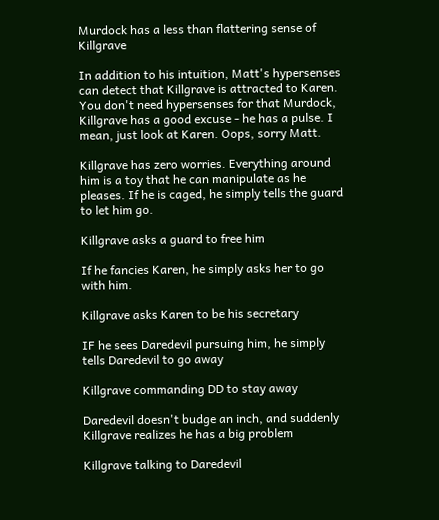Murdock has a less than flattering sense of Killgrave

In addition to his intuition, Matt's hypersenses can detect that Killgrave is attracted to Karen. You don't need hypersenses for that Murdock, Killgrave has a good excuse - he has a pulse. I mean, just look at Karen. Oops, sorry Matt.

Killgrave has zero worries. Everything around him is a toy that he can manipulate as he pleases. If he is caged, he simply tells the guard to let him go.

Killgrave asks a guard to free him

If he fancies Karen, he simply asks her to go with him.

Killgrave asks Karen to be his secretary

IF he sees Daredevil pursuing him, he simply tells Daredevil to go away

Killgrave commanding DD to stay away

Daredevil doesn't budge an inch, and suddenly Killgrave realizes he has a big problem

Killgrave talking to Daredevil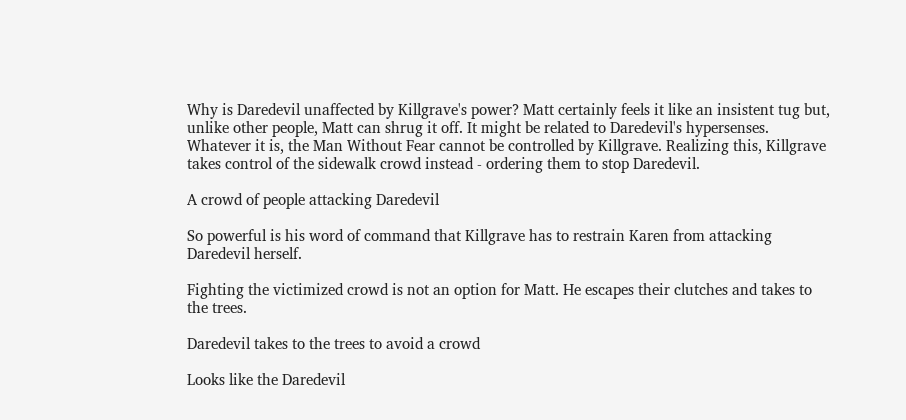Why is Daredevil unaffected by Killgrave's power? Matt certainly feels it like an insistent tug but, unlike other people, Matt can shrug it off. It might be related to Daredevil's hypersenses. Whatever it is, the Man Without Fear cannot be controlled by Killgrave. Realizing this, Killgrave takes control of the sidewalk crowd instead - ordering them to stop Daredevil.

A crowd of people attacking Daredevil

So powerful is his word of command that Killgrave has to restrain Karen from attacking Daredevil herself.

Fighting the victimized crowd is not an option for Matt. He escapes their clutches and takes to the trees.

Daredevil takes to the trees to avoid a crowd

Looks like the Daredevil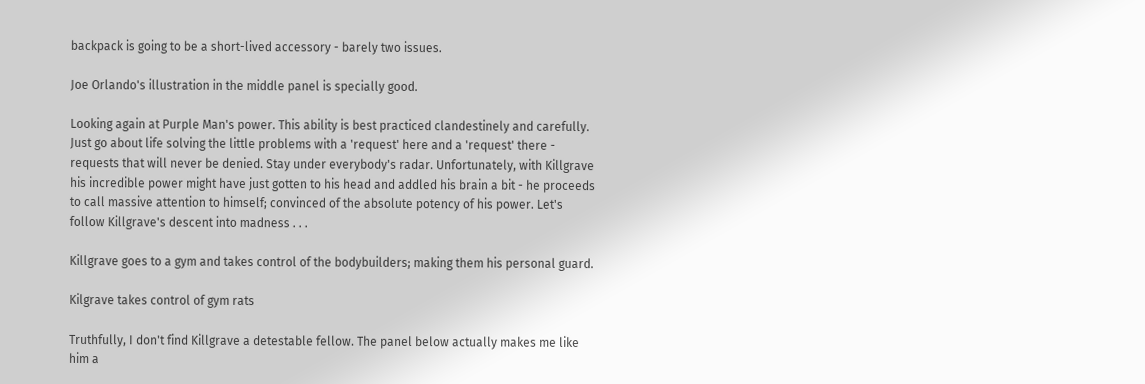backpack is going to be a short-lived accessory - barely two issues.

Joe Orlando's illustration in the middle panel is specially good.

Looking again at Purple Man's power. This ability is best practiced clandestinely and carefully. Just go about life solving the little problems with a 'request' here and a 'request' there - requests that will never be denied. Stay under everybody's radar. Unfortunately, with Killgrave his incredible power might have just gotten to his head and addled his brain a bit - he proceeds to call massive attention to himself; convinced of the absolute potency of his power. Let's follow Killgrave's descent into madness . . .

Killgrave goes to a gym and takes control of the bodybuilders; making them his personal guard.

Kilgrave takes control of gym rats

Truthfully, I don't find Killgrave a detestable fellow. The panel below actually makes me like him a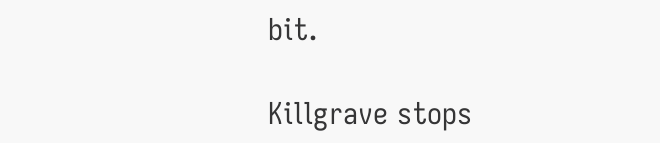bit.

Killgrave stops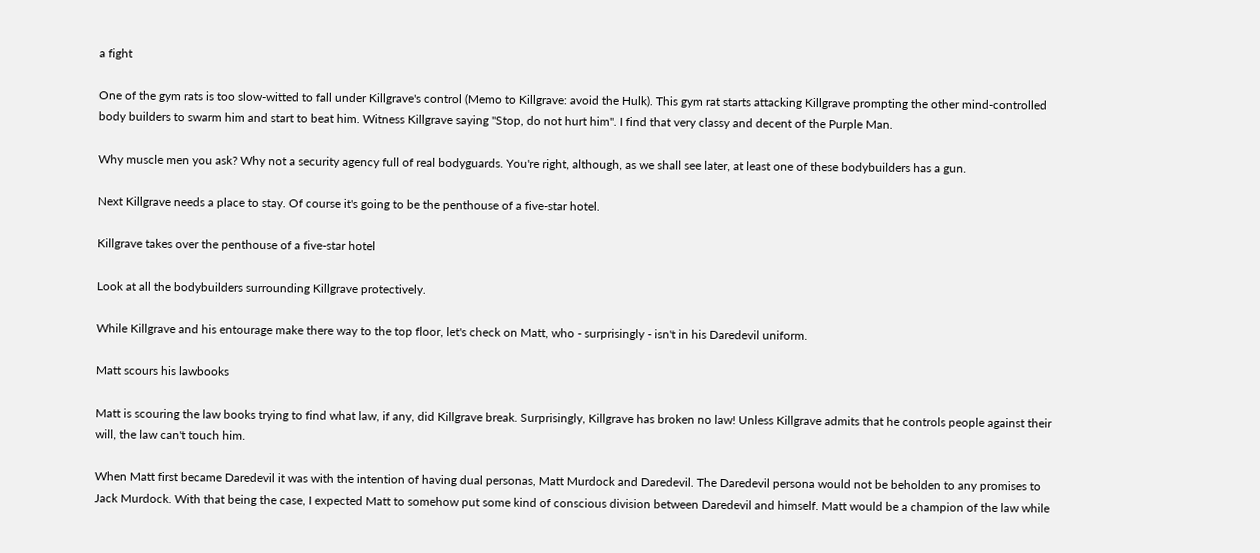a fight

One of the gym rats is too slow-witted to fall under Killgrave's control (Memo to Killgrave: avoid the Hulk). This gym rat starts attacking Killgrave prompting the other mind-controlled body builders to swarm him and start to beat him. Witness Killgrave saying "Stop, do not hurt him". I find that very classy and decent of the Purple Man.

Why muscle men you ask? Why not a security agency full of real bodyguards. You're right, although, as we shall see later, at least one of these bodybuilders has a gun.

Next Killgrave needs a place to stay. Of course it's going to be the penthouse of a five-star hotel.

Killgrave takes over the penthouse of a five-star hotel

Look at all the bodybuilders surrounding Killgrave protectively.

While Killgrave and his entourage make there way to the top floor, let's check on Matt, who - surprisingly - isn't in his Daredevil uniform.

Matt scours his lawbooks

Matt is scouring the law books trying to find what law, if any, did Killgrave break. Surprisingly, Killgrave has broken no law! Unless Killgrave admits that he controls people against their will, the law can't touch him.

When Matt first became Daredevil it was with the intention of having dual personas, Matt Murdock and Daredevil. The Daredevil persona would not be beholden to any promises to Jack Murdock. With that being the case, I expected Matt to somehow put some kind of conscious division between Daredevil and himself. Matt would be a champion of the law while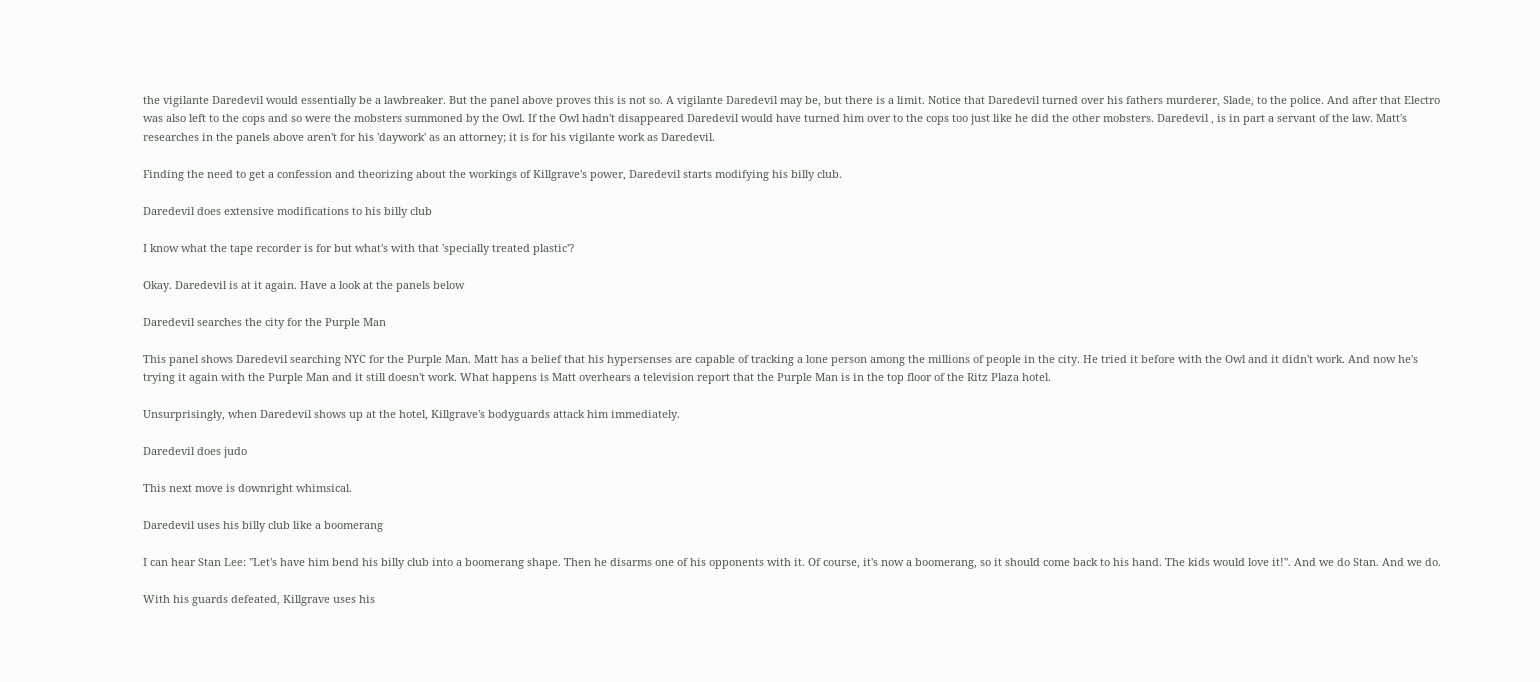the vigilante Daredevil would essentially be a lawbreaker. But the panel above proves this is not so. A vigilante Daredevil may be, but there is a limit. Notice that Daredevil turned over his fathers murderer, Slade, to the police. And after that Electro was also left to the cops and so were the mobsters summoned by the Owl. If the Owl hadn't disappeared Daredevil would have turned him over to the cops too just like he did the other mobsters. Daredevil , is in part a servant of the law. Matt's researches in the panels above aren't for his 'daywork' as an attorney; it is for his vigilante work as Daredevil.

Finding the need to get a confession and theorizing about the workings of Killgrave's power, Daredevil starts modifying his billy club.

Daredevil does extensive modifications to his billy club

I know what the tape recorder is for but what's with that 'specially treated plastic'?

Okay. Daredevil is at it again. Have a look at the panels below

Daredevil searches the city for the Purple Man

This panel shows Daredevil searching NYC for the Purple Man. Matt has a belief that his hypersenses are capable of tracking a lone person among the millions of people in the city. He tried it before with the Owl and it didn't work. And now he's trying it again with the Purple Man and it still doesn't work. What happens is Matt overhears a television report that the Purple Man is in the top floor of the Ritz Plaza hotel.

Unsurprisingly, when Daredevil shows up at the hotel, Killgrave's bodyguards attack him immediately.

Daredevil does judo

This next move is downright whimsical.

Daredevil uses his billy club like a boomerang

I can hear Stan Lee: "Let's have him bend his billy club into a boomerang shape. Then he disarms one of his opponents with it. Of course, it's now a boomerang, so it should come back to his hand. The kids would love it!". And we do Stan. And we do.

With his guards defeated, Killgrave uses his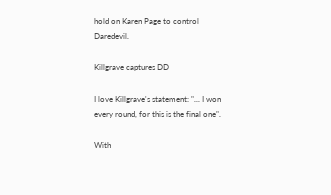hold on Karen Page to control Daredevil.

Killgrave captures DD

I love Killgrave's statement: "... I won every round, for this is the final one".

With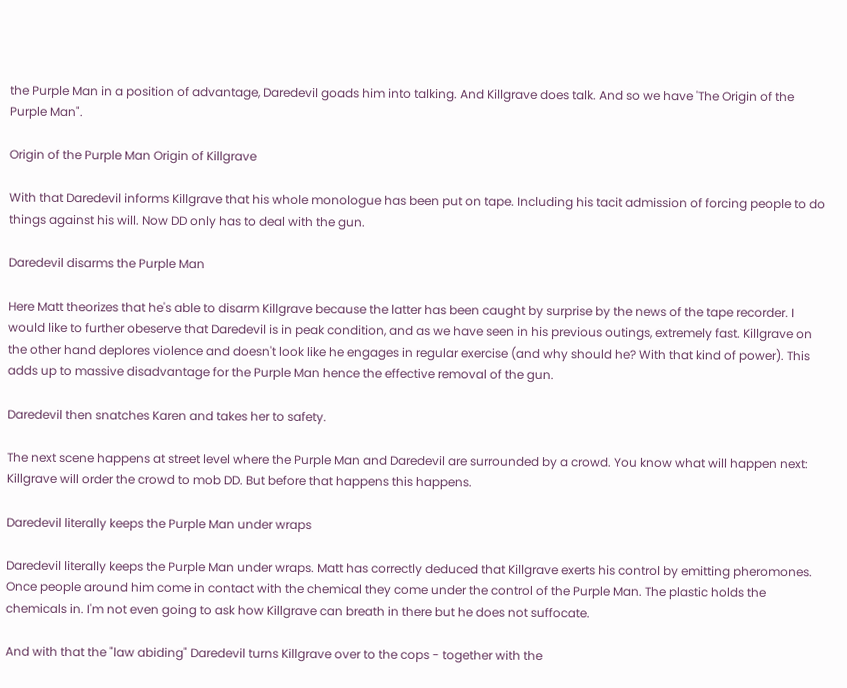the Purple Man in a position of advantage, Daredevil goads him into talking. And Killgrave does talk. And so we have 'The Origin of the Purple Man".

Origin of the Purple Man Origin of Killgrave

With that Daredevil informs Killgrave that his whole monologue has been put on tape. Including his tacit admission of forcing people to do things against his will. Now DD only has to deal with the gun.

Daredevil disarms the Purple Man

Here Matt theorizes that he's able to disarm Killgrave because the latter has been caught by surprise by the news of the tape recorder. I would like to further obeserve that Daredevil is in peak condition, and as we have seen in his previous outings, extremely fast. Killgrave on the other hand deplores violence and doesn't look like he engages in regular exercise (and why should he? With that kind of power). This adds up to massive disadvantage for the Purple Man hence the effective removal of the gun.

Daredevil then snatches Karen and takes her to safety.

The next scene happens at street level where the Purple Man and Daredevil are surrounded by a crowd. You know what will happen next: Killgrave will order the crowd to mob DD. But before that happens this happens.

Daredevil literally keeps the Purple Man under wraps

Daredevil literally keeps the Purple Man under wraps. Matt has correctly deduced that Killgrave exerts his control by emitting pheromones. Once people around him come in contact with the chemical they come under the control of the Purple Man. The plastic holds the chemicals in. I'm not even going to ask how Killgrave can breath in there but he does not suffocate.

And with that the "law abiding" Daredevil turns Killgrave over to the cops - together with the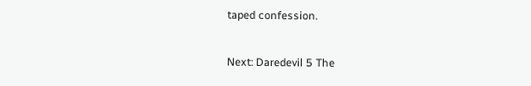taped confession.

Next: Daredevil 5 The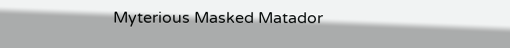Myterious Masked Matador